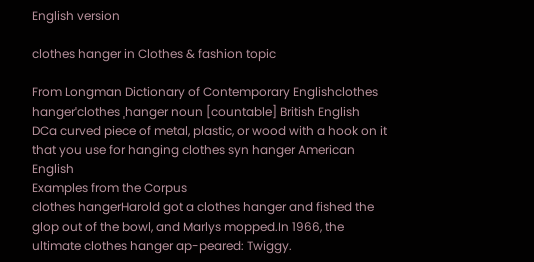English version

clothes hanger in Clothes & fashion topic

From Longman Dictionary of Contemporary Englishclothes hangerˈclothes ˌhanger noun [countable] British English  DCa curved piece of metal, plastic, or wood with a hook on it that you use for hanging clothes syn hanger American English
Examples from the Corpus
clothes hangerHarold got a clothes hanger and fished the glop out of the bowl, and Marlys mopped.In 1966, the ultimate clothes hanger ap-peared: Twiggy.